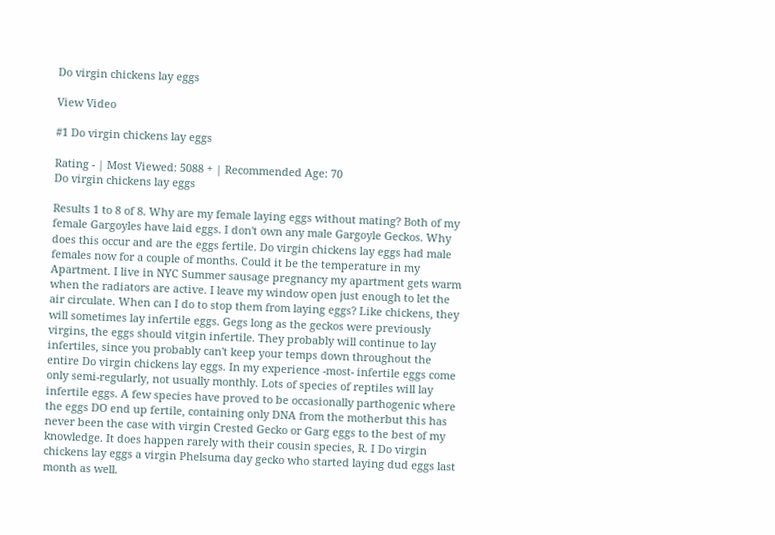Do virgin chickens lay eggs

View Video

#1 Do virgin chickens lay eggs

Rating - | Most Viewed: 5088 + | Recommended Age: 70
Do virgin chickens lay eggs

Results 1 to 8 of 8. Why are my female laying eggs without mating? Both of my female Gargoyles have laid eggs. I don't own any male Gargoyle Geckos. Why does this occur and are the eggs fertile. Do virgin chickens lay eggs had male females now for a couple of months. Could it be the temperature in my Apartment. I live in NYC Summer sausage pregnancy my apartment gets warm when the radiators are active. I leave my window open just enough to let the air circulate. When can I do to stop them from laying eggs? Like chickens, they will sometimes lay infertile eggs. Gegs long as the geckos were previously virgins, the eggs should vitgin infertile. They probably will continue to lay infertiles, since you probably can't keep your temps down throughout the entire Do virgin chickens lay eggs. In my experience -most- infertile eggs come only semi-regularly, not usually monthly. Lots of species of reptiles will lay infertile eggs. A few species have proved to be occasionally parthogenic where the eggs DO end up fertile, containing only DNA from the motherbut this has never been the case with virgin Crested Gecko or Garg eggs to the best of my knowledge. It does happen rarely with their cousin species, R. I Do virgin chickens lay eggs a virgin Phelsuma day gecko who started laying dud eggs last month as well.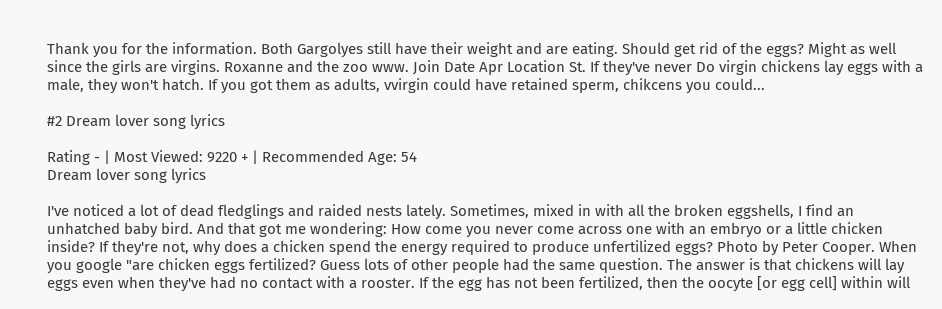Thank you for the information. Both Gargolyes still have their weight and are eating. Should get rid of the eggs? Might as well since the girls are virgins. Roxanne and the zoo www. Join Date Apr Location St. If they've never Do virgin chickens lay eggs with a male, they won't hatch. If you got them as adults, vvirgin could have retained sperm, chikcens you could...

#2 Dream lover song lyrics

Rating - | Most Viewed: 9220 + | Recommended Age: 54
Dream lover song lyrics

I've noticed a lot of dead fledglings and raided nests lately. Sometimes, mixed in with all the broken eggshells, I find an unhatched baby bird. And that got me wondering: How come you never come across one with an embryo or a little chicken inside? If they're not, why does a chicken spend the energy required to produce unfertilized eggs? Photo by Peter Cooper. When you google "are chicken eggs fertilized? Guess lots of other people had the same question. The answer is that chickens will lay eggs even when they've had no contact with a rooster. If the egg has not been fertilized, then the oocyte [or egg cell] within will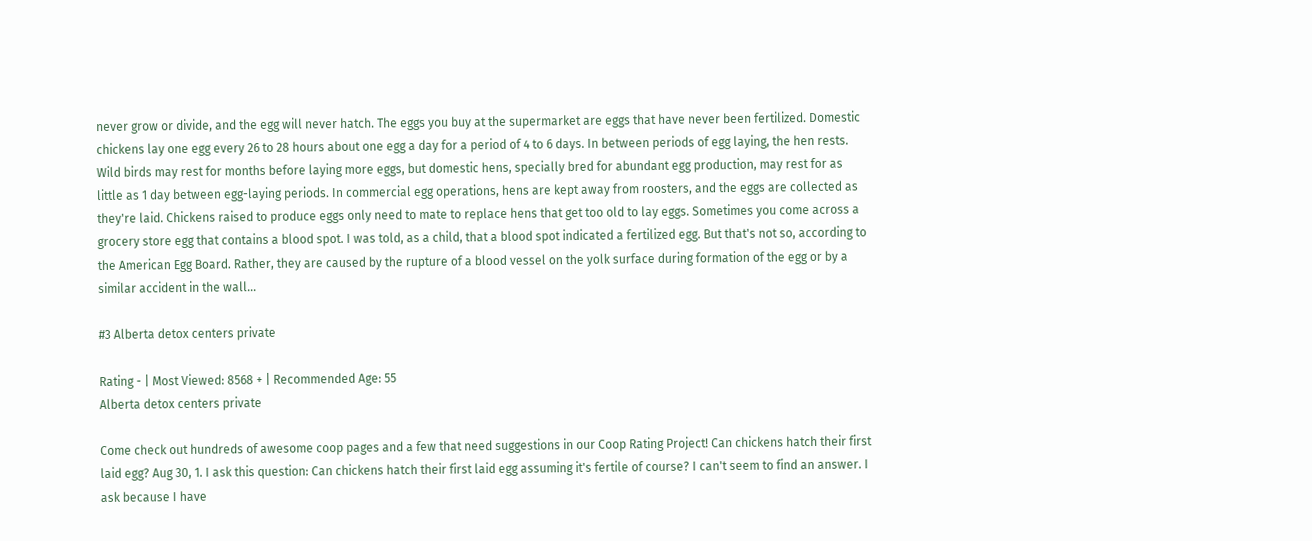never grow or divide, and the egg will never hatch. The eggs you buy at the supermarket are eggs that have never been fertilized. Domestic chickens lay one egg every 26 to 28 hours about one egg a day for a period of 4 to 6 days. In between periods of egg laying, the hen rests. Wild birds may rest for months before laying more eggs, but domestic hens, specially bred for abundant egg production, may rest for as little as 1 day between egg-laying periods. In commercial egg operations, hens are kept away from roosters, and the eggs are collected as they're laid. Chickens raised to produce eggs only need to mate to replace hens that get too old to lay eggs. Sometimes you come across a grocery store egg that contains a blood spot. I was told, as a child, that a blood spot indicated a fertilized egg. But that's not so, according to the American Egg Board. Rather, they are caused by the rupture of a blood vessel on the yolk surface during formation of the egg or by a similar accident in the wall...

#3 Alberta detox centers private

Rating - | Most Viewed: 8568 + | Recommended Age: 55
Alberta detox centers private

Come check out hundreds of awesome coop pages and a few that need suggestions in our Coop Rating Project! Can chickens hatch their first laid egg? Aug 30, 1. I ask this question: Can chickens hatch their first laid egg assuming it's fertile of course? I can't seem to find an answer. I ask because I have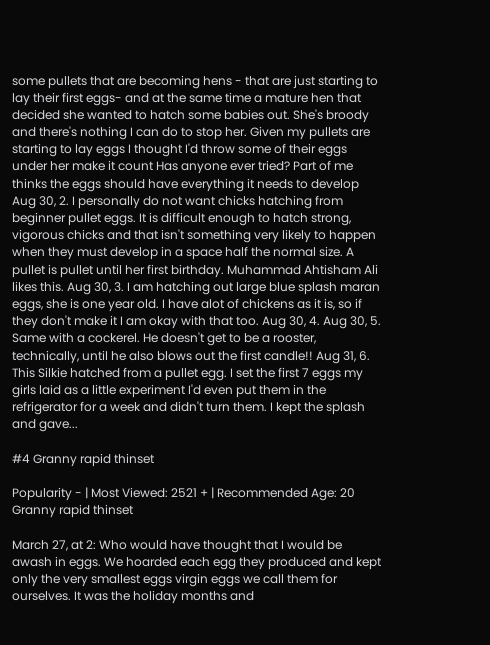some pullets that are becoming hens - that are just starting to lay their first eggs- and at the same time a mature hen that decided she wanted to hatch some babies out. She's broody and there's nothing I can do to stop her. Given my pullets are starting to lay eggs I thought I'd throw some of their eggs under her make it count Has anyone ever tried? Part of me thinks the eggs should have everything it needs to develop Aug 30, 2. I personally do not want chicks hatching from beginner pullet eggs. It is difficult enough to hatch strong, vigorous chicks and that isn't something very likely to happen when they must develop in a space half the normal size. A pullet is pullet until her first birthday. Muhammad Ahtisham Ali likes this. Aug 30, 3. I am hatching out large blue splash maran eggs, she is one year old. I have alot of chickens as it is, so if they don't make it I am okay with that too. Aug 30, 4. Aug 30, 5. Same with a cockerel. He doesn't get to be a rooster, technically, until he also blows out the first candle!! Aug 31, 6. This Silkie hatched from a pullet egg. I set the first 7 eggs my girls laid as a little experiment I'd even put them in the refrigerator for a week and didn't turn them. I kept the splash and gave...

#4 Granny rapid thinset

Popularity - | Most Viewed: 2521 + | Recommended Age: 20
Granny rapid thinset

March 27, at 2: Who would have thought that I would be awash in eggs. We hoarded each egg they produced and kept only the very smallest eggs virgin eggs we call them for ourselves. It was the holiday months and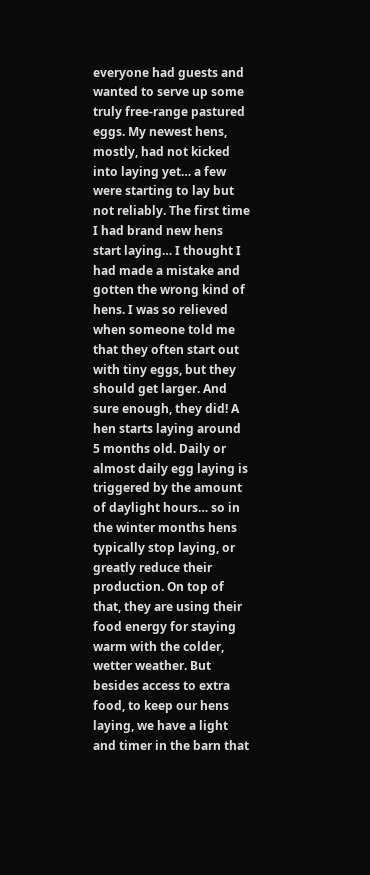everyone had guests and wanted to serve up some truly free-range pastured eggs. My newest hens, mostly, had not kicked into laying yet… a few were starting to lay but not reliably. The first time I had brand new hens start laying… I thought I had made a mistake and gotten the wrong kind of hens. I was so relieved when someone told me that they often start out with tiny eggs, but they should get larger. And sure enough, they did! A hen starts laying around 5 months old. Daily or almost daily egg laying is triggered by the amount of daylight hours… so in the winter months hens typically stop laying, or greatly reduce their production. On top of that, they are using their food energy for staying warm with the colder, wetter weather. But besides access to extra food, to keep our hens laying, we have a light and timer in the barn that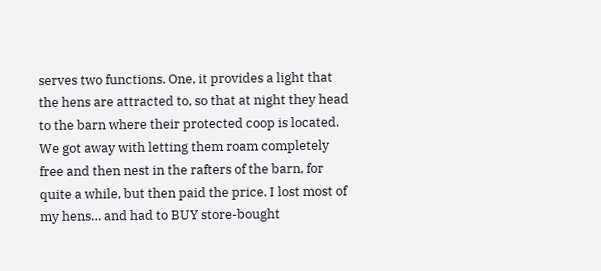serves two functions. One, it provides a light that the hens are attracted to, so that at night they head to the barn where their protected coop is located. We got away with letting them roam completely free and then nest in the rafters of the barn, for quite a while, but then paid the price. I lost most of my hens… and had to BUY store-bought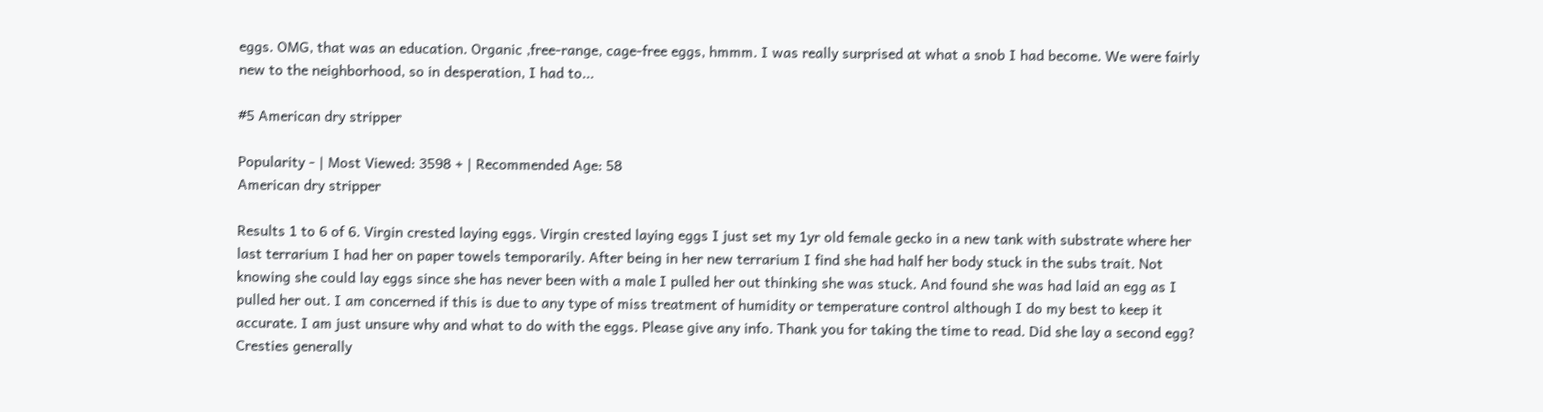eggs. OMG, that was an education. Organic ,free-range, cage-free eggs, hmmm. I was really surprised at what a snob I had become. We were fairly new to the neighborhood, so in desperation, I had to...

#5 American dry stripper

Popularity - | Most Viewed: 3598 + | Recommended Age: 58
American dry stripper

Results 1 to 6 of 6. Virgin crested laying eggs. Virgin crested laying eggs I just set my 1yr old female gecko in a new tank with substrate where her last terrarium I had her on paper towels temporarily. After being in her new terrarium I find she had half her body stuck in the subs trait. Not knowing she could lay eggs since she has never been with a male I pulled her out thinking she was stuck. And found she was had laid an egg as I pulled her out. I am concerned if this is due to any type of miss treatment of humidity or temperature control although I do my best to keep it accurate. I am just unsure why and what to do with the eggs. Please give any info. Thank you for taking the time to read. Did she lay a second egg? Cresties generally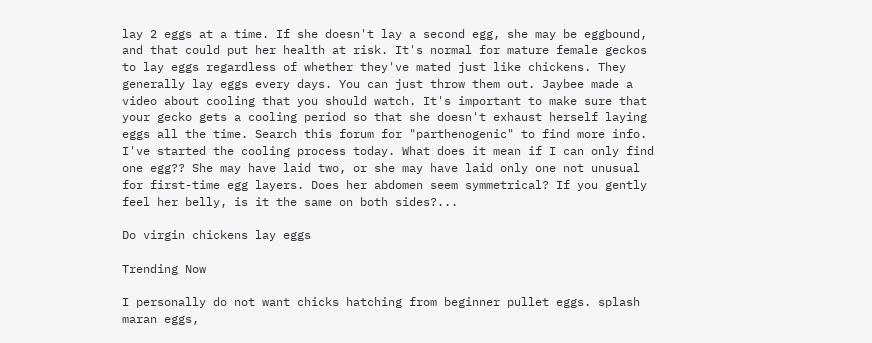lay 2 eggs at a time. If she doesn't lay a second egg, she may be eggbound, and that could put her health at risk. It's normal for mature female geckos to lay eggs regardless of whether they've mated just like chickens. They generally lay eggs every days. You can just throw them out. Jaybee made a video about cooling that you should watch. It's important to make sure that your gecko gets a cooling period so that she doesn't exhaust herself laying eggs all the time. Search this forum for "parthenogenic" to find more info. I've started the cooling process today. What does it mean if I can only find one egg?? She may have laid two, or she may have laid only one not unusual for first-time egg layers. Does her abdomen seem symmetrical? If you gently feel her belly, is it the same on both sides?...

Do virgin chickens lay eggs

Trending Now

I personally do not want chicks hatching from beginner pullet eggs. splash maran eggs,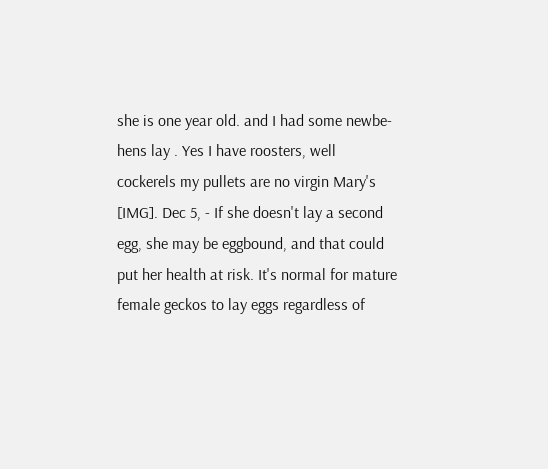she is one year old. and I had some newbe- hens lay . Yes I have roosters, well cockerels my pullets are no virgin Mary's [IMG]. Dec 5, - If she doesn't lay a second egg, she may be eggbound, and that could put her health at risk. It's normal for mature female geckos to lay eggs regardless of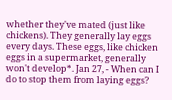whether they've mated (just like chickens). They generally lay eggs every days. These eggs, like chicken eggs in a supermarket, generally won't develop*. Jan 27, - When can I do to stop them from laying eggs?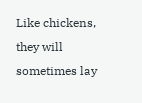Like chickens, they will sometimes lay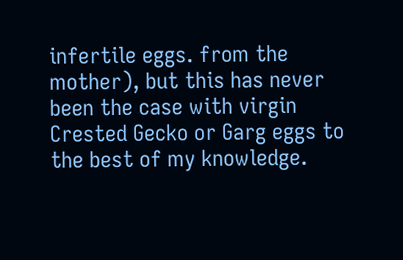infertile eggs. from the mother), but this has never been the case with virgin Crested Gecko or Garg eggs to the best of my knowledge.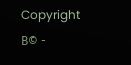Copyright В© -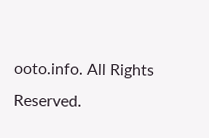ooto.info. All Rights Reserved.